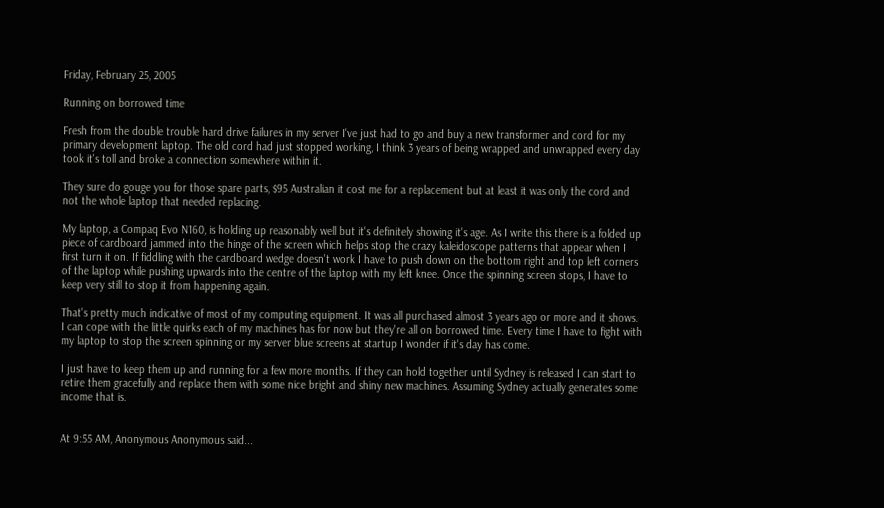Friday, February 25, 2005

Running on borrowed time

Fresh from the double trouble hard drive failures in my server I've just had to go and buy a new transformer and cord for my primary development laptop. The old cord had just stopped working, I think 3 years of being wrapped and unwrapped every day took it's toll and broke a connection somewhere within it.

They sure do gouge you for those spare parts, $95 Australian it cost me for a replacement but at least it was only the cord and not the whole laptop that needed replacing.

My laptop, a Compaq Evo N160, is holding up reasonably well but it's definitely showing it's age. As I write this there is a folded up piece of cardboard jammed into the hinge of the screen which helps stop the crazy kaleidoscope patterns that appear when I first turn it on. If fiddling with the cardboard wedge doesn't work I have to push down on the bottom right and top left corners of the laptop while pushing upwards into the centre of the laptop with my left knee. Once the spinning screen stops, I have to keep very still to stop it from happening again.

That's pretty much indicative of most of my computing equipment. It was all purchased almost 3 years ago or more and it shows. I can cope with the little quirks each of my machines has for now but they're all on borrowed time. Every time I have to fight with my laptop to stop the screen spinning or my server blue screens at startup I wonder if it's day has come.

I just have to keep them up and running for a few more months. If they can hold together until Sydney is released I can start to retire them gracefully and replace them with some nice bright and shiny new machines. Assuming Sydney actually generates some income that is.


At 9:55 AM, Anonymous Anonymous said...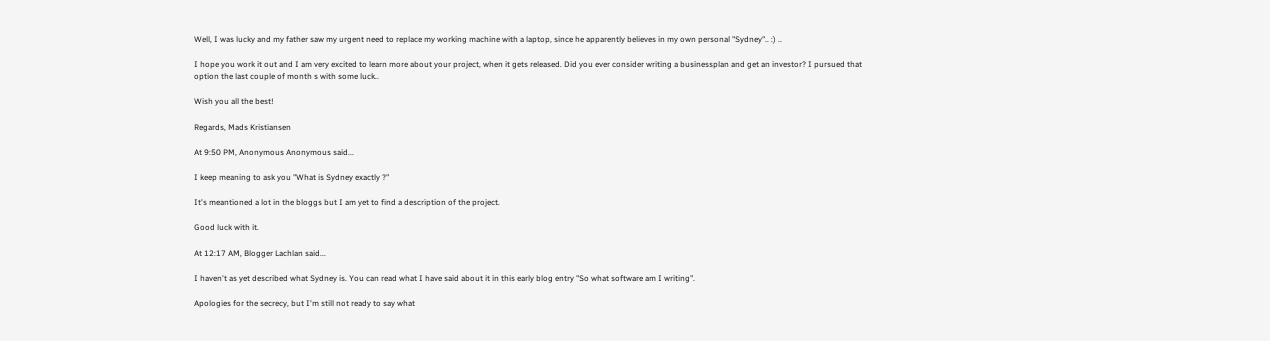Well, I was lucky and my father saw my urgent need to replace my working machine with a laptop, since he apparently believes in my own personal "Sydney".. :) ..

I hope you work it out and I am very excited to learn more about your project, when it gets released. Did you ever consider writing a businessplan and get an investor? I pursued that option the last couple of month s with some luck..

Wish you all the best!

Regards, Mads Kristiansen

At 9:50 PM, Anonymous Anonymous said...

I keep meaning to ask you "What is Sydney exactly ?"

It's meantioned a lot in the bloggs but I am yet to find a description of the project.

Good luck with it.

At 12:17 AM, Blogger Lachlan said...

I haven't as yet described what Sydney is. You can read what I have said about it in this early blog entry "So what software am I writing".

Apologies for the secrecy, but I'm still not ready to say what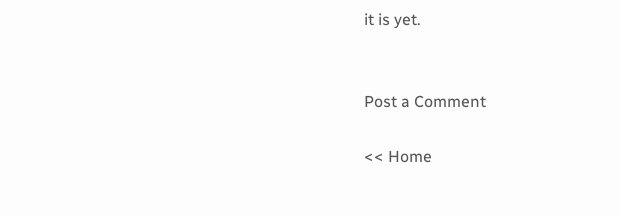it is yet.


Post a Comment

<< Home